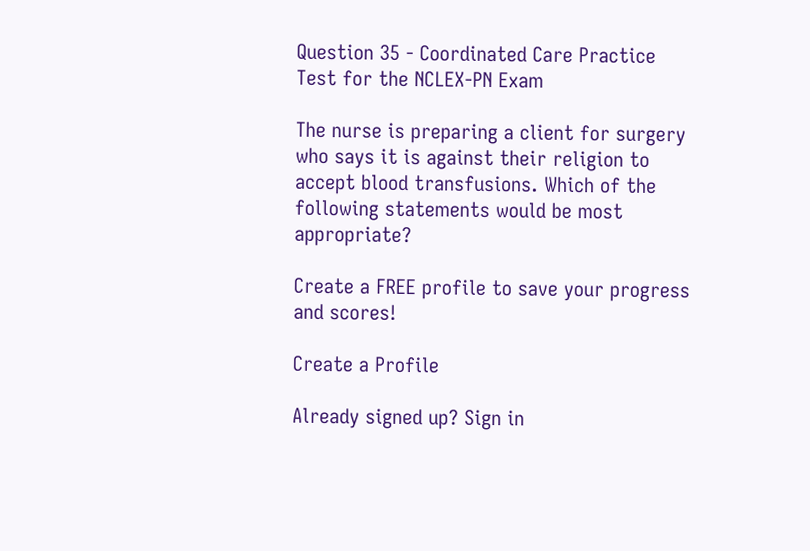Question 35 - Coordinated Care Practice Test for the NCLEX-PN Exam

The nurse is preparing a client for surgery who says it is against their religion to accept blood transfusions. Which of the following statements would be most appropriate?

Create a FREE profile to save your progress and scores!

Create a Profile

Already signed up? Sign in